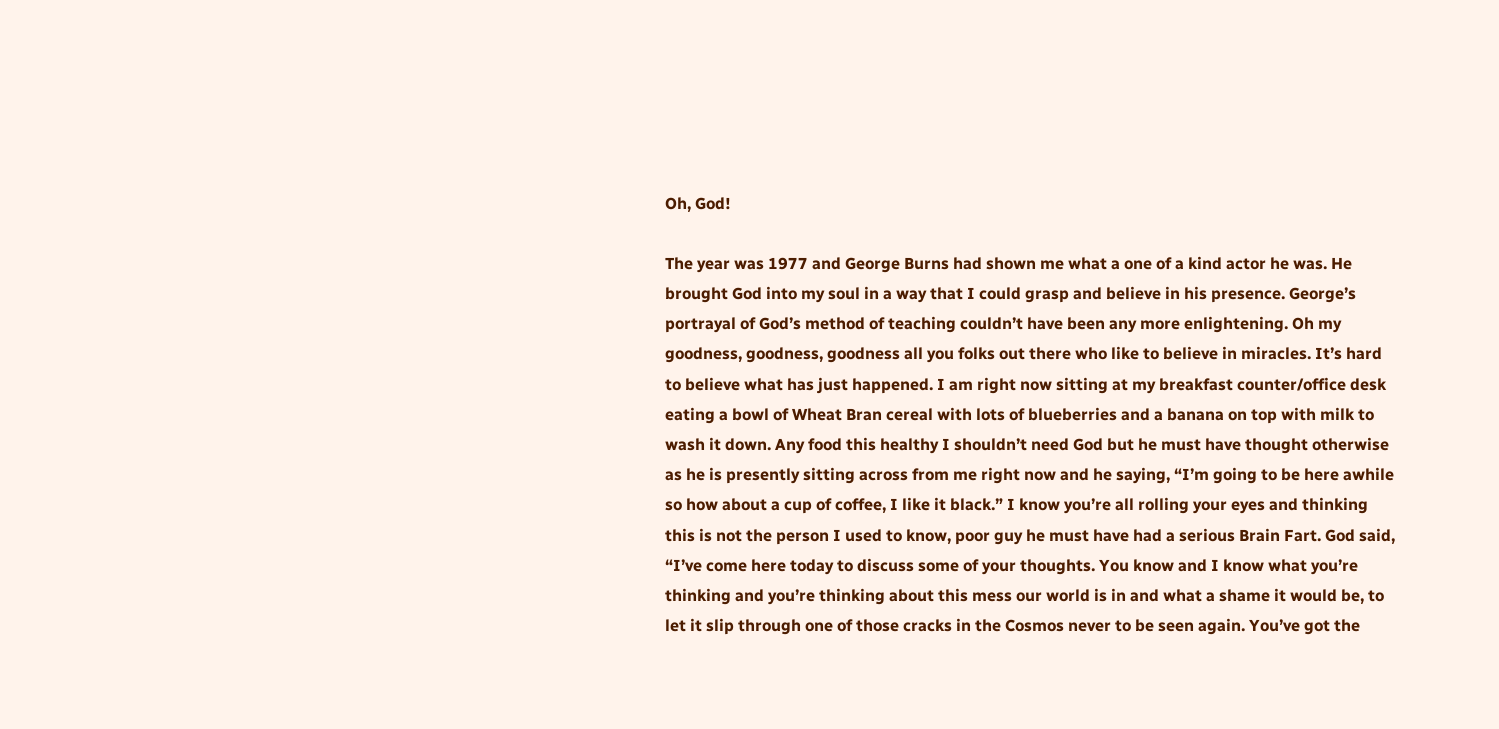Oh, God!

The year was 1977 and George Burns had shown me what a one of a kind actor he was. He brought God into my soul in a way that I could grasp and believe in his presence. George’s portrayal of God’s method of teaching couldn’t have been any more enlightening. Oh my goodness, goodness, goodness all you folks out there who like to believe in miracles. It’s hard to believe what has just happened. I am right now sitting at my breakfast counter/office desk eating a bowl of Wheat Bran cereal with lots of blueberries and a banana on top with milk to wash it down. Any food this healthy I shouldn’t need God but he must have thought otherwise as he is presently sitting across from me right now and he saying, “I’m going to be here awhile so how about a cup of coffee, I like it black.” I know you’re all rolling your eyes and thinking this is not the person I used to know, poor guy he must have had a serious Brain Fart. God said, “I’ve come here today to discuss some of your thoughts. You know and I know what you’re thinking and you’re thinking about this mess our world is in and what a shame it would be, to let it slip through one of those cracks in the Cosmos never to be seen again. You’ve got the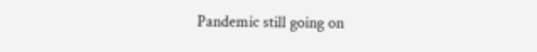Pandemic still going on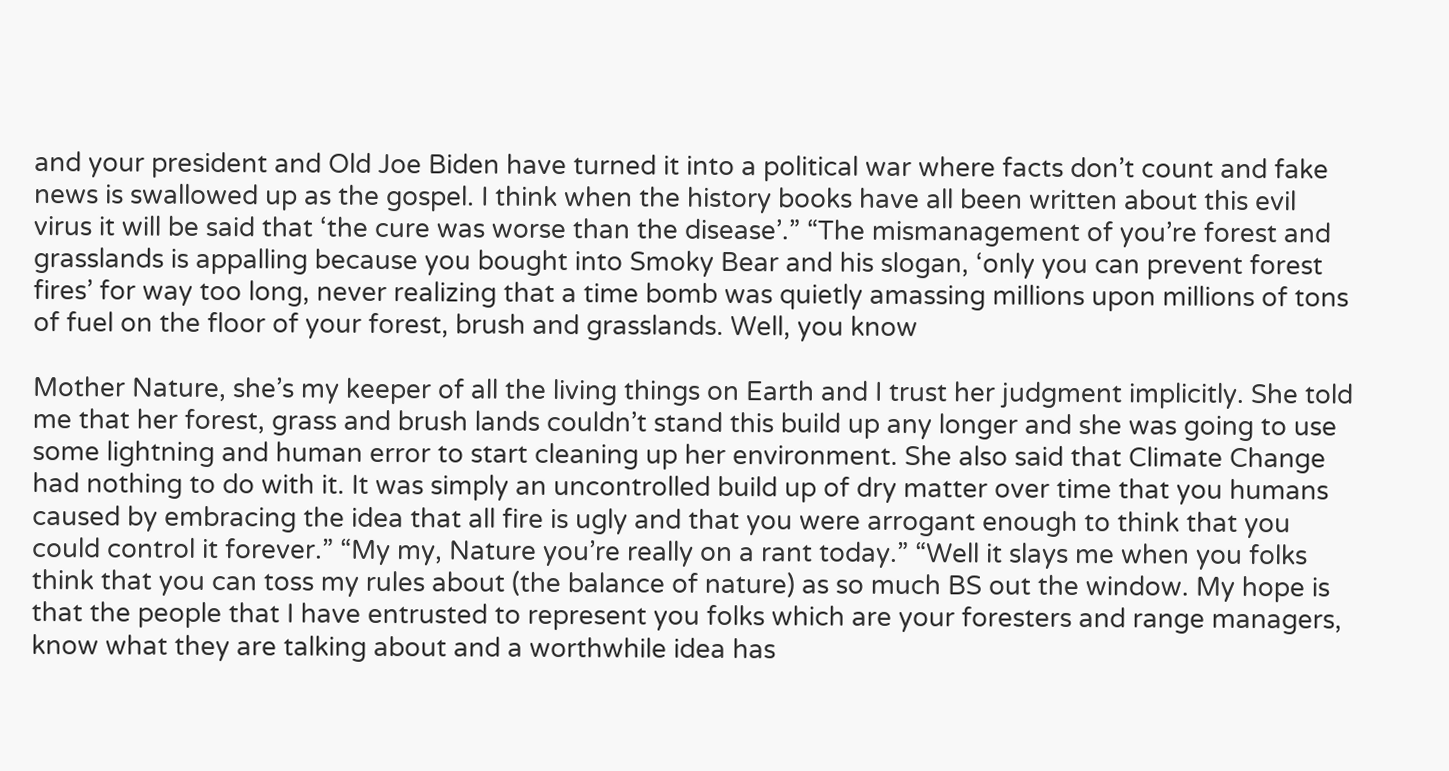and your president and Old Joe Biden have turned it into a political war where facts don’t count and fake news is swallowed up as the gospel. I think when the history books have all been written about this evil virus it will be said that ‘the cure was worse than the disease’.” “The mismanagement of you’re forest and grasslands is appalling because you bought into Smoky Bear and his slogan, ‘only you can prevent forest fires’ for way too long, never realizing that a time bomb was quietly amassing millions upon millions of tons of fuel on the floor of your forest, brush and grasslands. Well, you know

Mother Nature, she’s my keeper of all the living things on Earth and I trust her judgment implicitly. She told me that her forest, grass and brush lands couldn’t stand this build up any longer and she was going to use some lightning and human error to start cleaning up her environment. She also said that Climate Change had nothing to do with it. It was simply an uncontrolled build up of dry matter over time that you humans caused by embracing the idea that all fire is ugly and that you were arrogant enough to think that you could control it forever.” “My my, Nature you’re really on a rant today.” “Well it slays me when you folks think that you can toss my rules about (the balance of nature) as so much BS out the window. My hope is that the people that I have entrusted to represent you folks which are your foresters and range managers, know what they are talking about and a worthwhile idea has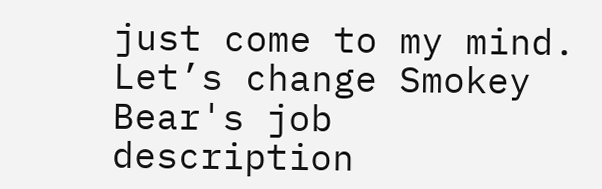just come to my mind. Let’s change Smokey Bear's job description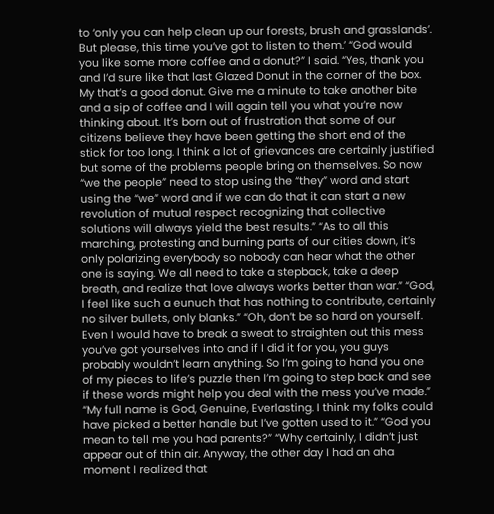to ‘only you can help clean up our forests, brush and grasslands’. But please, this time you’ve got to listen to them.’ “God would you like some more coffee and a donut?” I said. “Yes, thank you and I’d sure like that last Glazed Donut in the corner of the box. My that’s a good donut. Give me a minute to take another bite and a sip of coffee and I will again tell you what you’re now thinking about. It’s born out of frustration that some of our citizens believe they have been getting the short end of the stick for too long. I think a lot of grievances are certainly justified but some of the problems people bring on themselves. So now “we the people” need to stop using the “they” word and start using the “we” word and if we can do that it can start a new revolution of mutual respect recognizing that collective solutions will always yield the best results.” “As to all this marching, protesting and burning parts of our cities down, it’s only polarizing everybody so nobody can hear what the other one is saying. We all need to take a stepback, take a deep breath, and realize that love always works better than war.” “God, I feel like such a eunuch that has nothing to contribute, certainly no silver bullets, only blanks.” “Oh, don’t be so hard on yourself. Even I would have to break a sweat to straighten out this mess you’ve got yourselves into and if I did it for you, you guys probably wouldn’t learn anything. So I’m going to hand you one of my pieces to life’s puzzle then I’m going to step back and see if these words might help you deal with the mess you’ve made.” “My full name is God, Genuine, Everlasting. I think my folks could have picked a better handle but I’ve gotten used to it.” “God you mean to tell me you had parents?” “Why certainly, I didn’t just appear out of thin air. Anyway, the other day I had an aha moment I realized that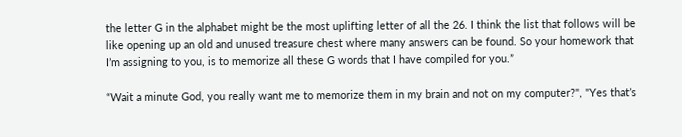the letter G in the alphabet might be the most uplifting letter of all the 26. I think the list that follows will be like opening up an old and unused treasure chest where many answers can be found. So your homework that I’m assigning to you, is to memorize all these G words that I have compiled for you.”

“Wait a minute God, you really want me to memorize them in my brain and not on my computer?", "Yes that’s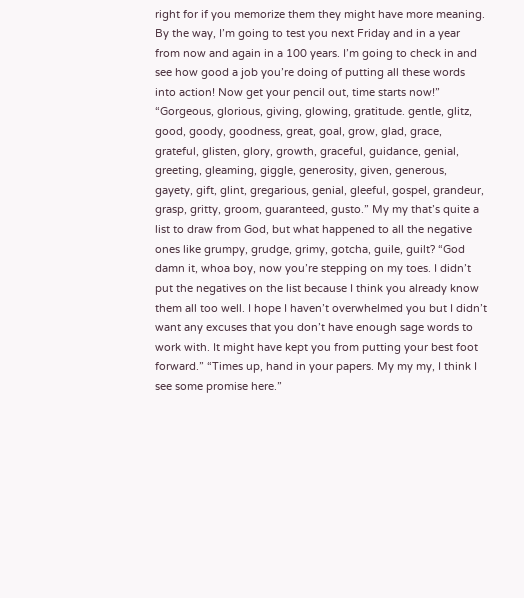right for if you memorize them they might have more meaning. By the way, I’m going to test you next Friday and in a year from now and again in a 100 years. I’m going to check in and see how good a job you’re doing of putting all these words into action! Now get your pencil out, time starts now!” “Gorgeous, glorious, giving, glowing, gratitude. gentle, glitz, good, goody, goodness, great, goal, grow, glad, grace, grateful, glisten, glory, growth, graceful, guidance, genial, greeting, gleaming, giggle, generosity, given, generous, gayety, gift, glint, gregarious, genial, gleeful, gospel, grandeur, grasp, gritty, groom, guaranteed, gusto.” My my that’s quite a list to draw from God, but what happened to all the negative ones like grumpy, grudge, grimy, gotcha, guile, guilt? “God damn it, whoa boy, now you’re stepping on my toes. I didn’t put the negatives on the list because I think you already know them all too well. I hope I haven’t overwhelmed you but I didn’t want any excuses that you don’t have enough sage words to work with. It might have kept you from putting your best foot forward.” “Times up, hand in your papers. My my my, I think I see some promise here.”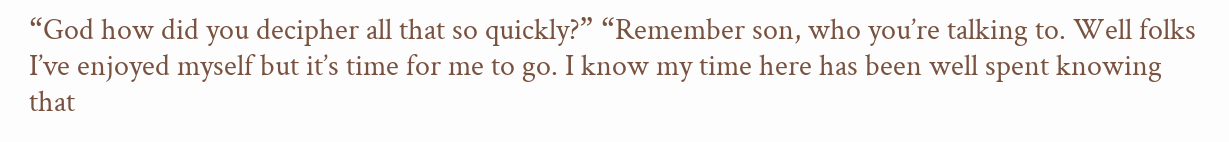“God how did you decipher all that so quickly?” “Remember son, who you’re talking to. Well folks I’ve enjoyed myself but it’s time for me to go. I know my time here has been well spent knowing that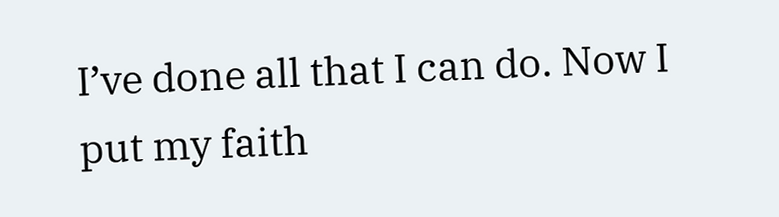I’ve done all that I can do. Now I put my faith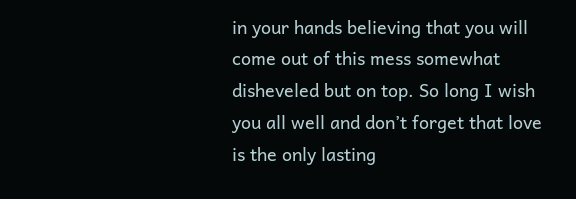in your hands believing that you will come out of this mess somewhat disheveled but on top. So long I wish you all well and don’t forget that love is the only lasting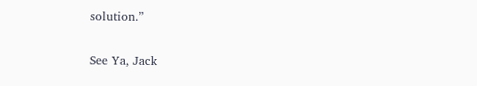solution.”

See Ya, Jack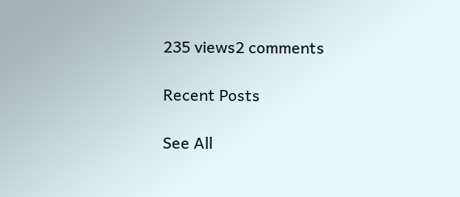235 views2 comments

Recent Posts

See All